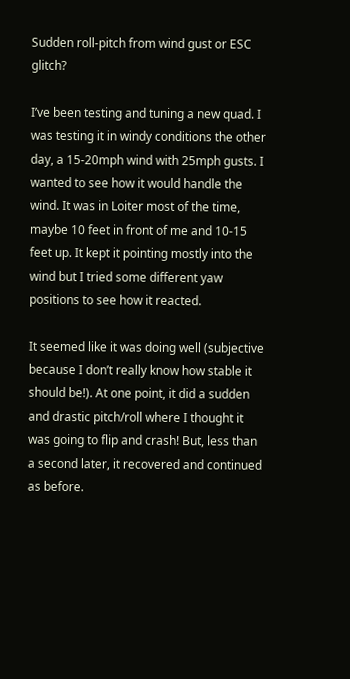Sudden roll-pitch from wind gust or ESC glitch?

I’ve been testing and tuning a new quad. I was testing it in windy conditions the other day, a 15-20mph wind with 25mph gusts. I wanted to see how it would handle the wind. It was in Loiter most of the time, maybe 10 feet in front of me and 10-15 feet up. It kept it pointing mostly into the wind but I tried some different yaw positions to see how it reacted.

It seemed like it was doing well (subjective because I don’t really know how stable it should be!). At one point, it did a sudden and drastic pitch/roll where I thought it was going to flip and crash! But, less than a second later, it recovered and continued as before.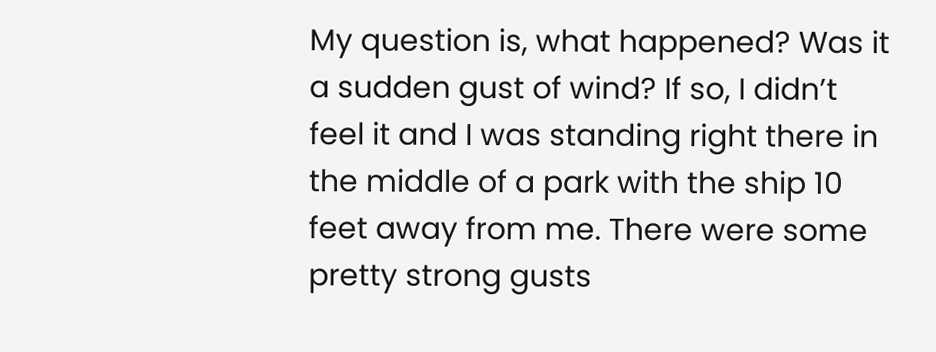My question is, what happened? Was it a sudden gust of wind? If so, I didn’t feel it and I was standing right there in the middle of a park with the ship 10 feet away from me. There were some pretty strong gusts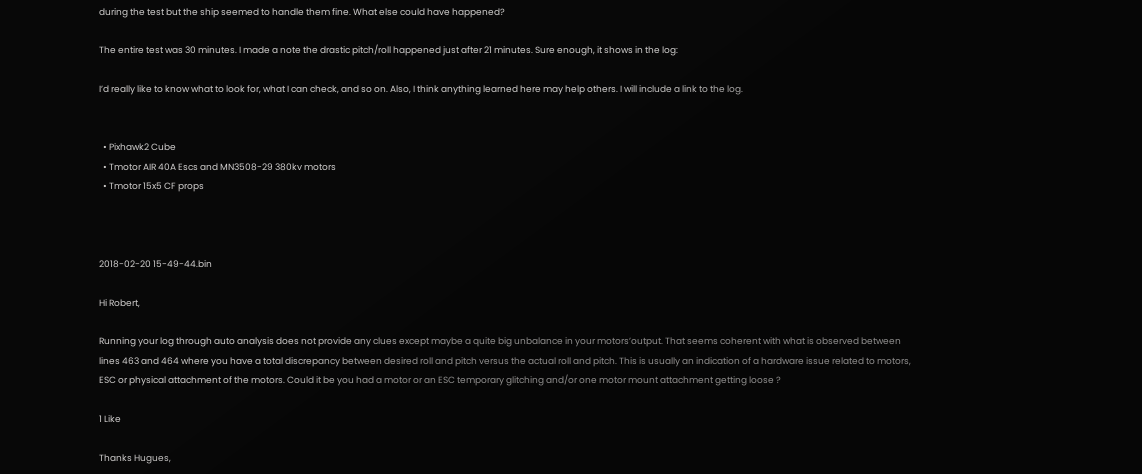during the test but the ship seemed to handle them fine. What else could have happened?

The entire test was 30 minutes. I made a note the drastic pitch/roll happened just after 21 minutes. Sure enough, it shows in the log:

I’d really like to know what to look for, what I can check, and so on. Also, I think anything learned here may help others. I will include a link to the log.


  • Pixhawk2 Cube
  • Tmotor AIR 40A Escs and MN3508-29 380kv motors
  • Tmotor 15x5 CF props



2018-02-20 15-49-44.bin

Hi Robert,

Running your log through auto analysis does not provide any clues except maybe a quite big unbalance in your motors’output. That seems coherent with what is observed between lines 463 and 464 where you have a total discrepancy between desired roll and pitch versus the actual roll and pitch. This is usually an indication of a hardware issue related to motors, ESC or physical attachment of the motors. Could it be you had a motor or an ESC temporary glitching and/or one motor mount attachment getting loose ?

1 Like

Thanks Hugues,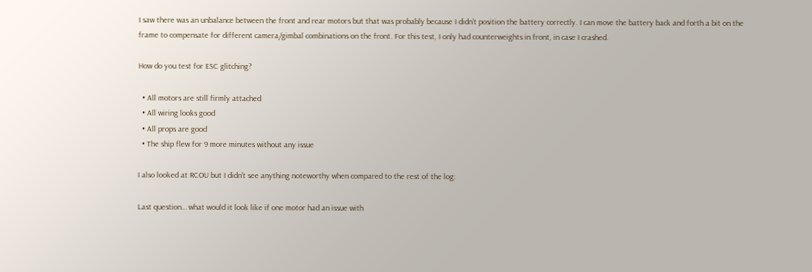I saw there was an unbalance between the front and rear motors but that was probably because I didn’t position the battery correctly. I can move the battery back and forth a bit on the frame to compensate for different camera/gimbal combinations on the front. For this test, I only had counterweights in front, in case I crashed.

How do you test for ESC glitching?

  • All motors are still firmly attached
  • All wiring looks good
  • All props are good
  • The ship flew for 9 more minutes without any issue

I also looked at RCOU but I didn’t see anything noteworthy when compared to the rest of the log:

Last question… what would it look like if one motor had an issue with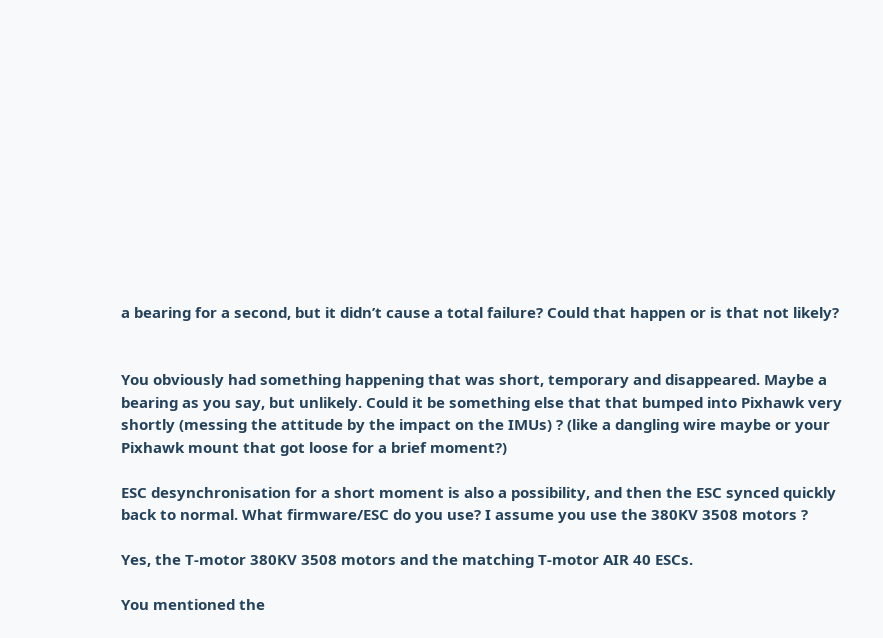a bearing for a second, but it didn’t cause a total failure? Could that happen or is that not likely?


You obviously had something happening that was short, temporary and disappeared. Maybe a bearing as you say, but unlikely. Could it be something else that that bumped into Pixhawk very shortly (messing the attitude by the impact on the IMUs) ? (like a dangling wire maybe or your Pixhawk mount that got loose for a brief moment?)

ESC desynchronisation for a short moment is also a possibility, and then the ESC synced quickly back to normal. What firmware/ESC do you use? I assume you use the 380KV 3508 motors ?

Yes, the T-motor 380KV 3508 motors and the matching T-motor AIR 40 ESCs.

You mentioned the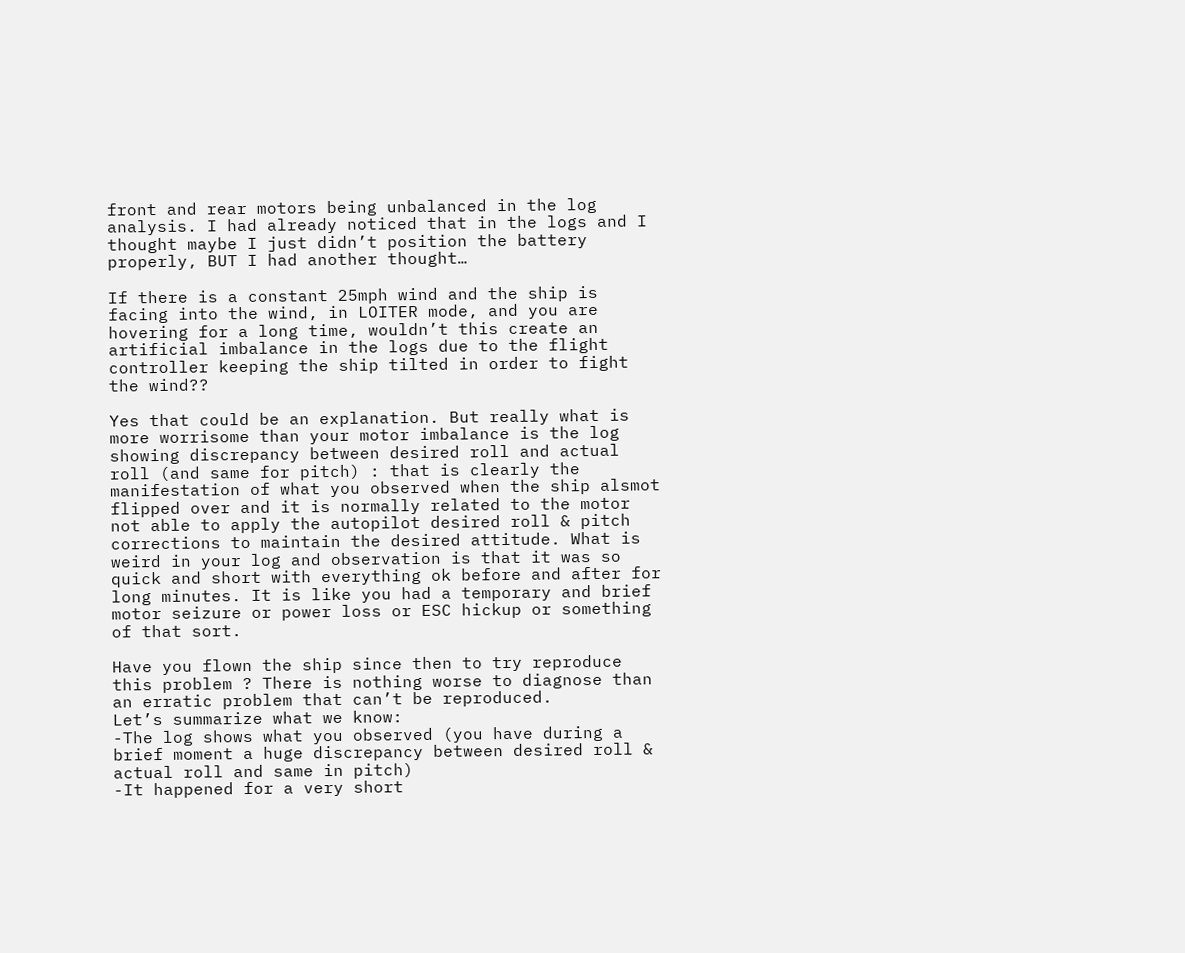front and rear motors being unbalanced in the log analysis. I had already noticed that in the logs and I thought maybe I just didn’t position the battery properly, BUT I had another thought…

If there is a constant 25mph wind and the ship is facing into the wind, in LOITER mode, and you are hovering for a long time, wouldn’t this create an artificial imbalance in the logs due to the flight controller keeping the ship tilted in order to fight the wind??

Yes that could be an explanation. But really what is more worrisome than your motor imbalance is the log showing discrepancy between desired roll and actual roll (and same for pitch) : that is clearly the manifestation of what you observed when the ship alsmot flipped over and it is normally related to the motor not able to apply the autopilot desired roll & pitch corrections to maintain the desired attitude. What is weird in your log and observation is that it was so quick and short with everything ok before and after for long minutes. It is like you had a temporary and brief motor seizure or power loss or ESC hickup or something of that sort.

Have you flown the ship since then to try reproduce this problem ? There is nothing worse to diagnose than an erratic problem that can’t be reproduced.
Let’s summarize what we know:
-The log shows what you observed (you have during a brief moment a huge discrepancy between desired roll & actual roll and same in pitch)
-It happened for a very short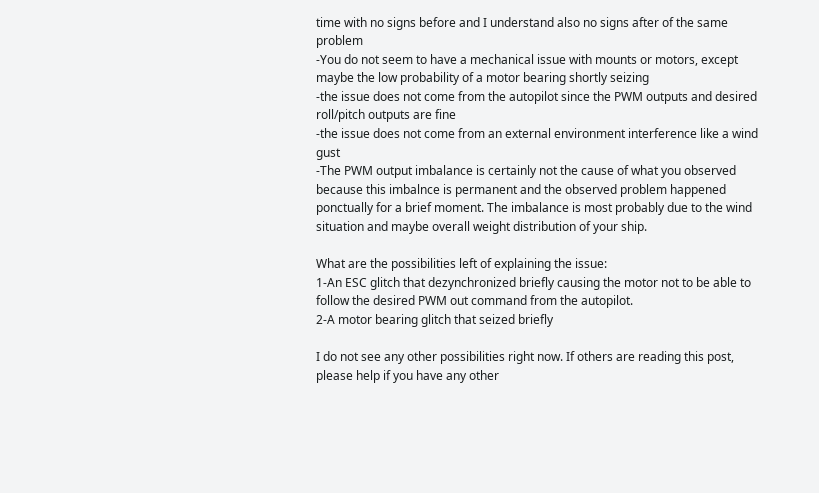time with no signs before and I understand also no signs after of the same problem
-You do not seem to have a mechanical issue with mounts or motors, except maybe the low probability of a motor bearing shortly seizing
-the issue does not come from the autopilot since the PWM outputs and desired roll/pitch outputs are fine
-the issue does not come from an external environment interference like a wind gust
-The PWM output imbalance is certainly not the cause of what you observed because this imbalnce is permanent and the observed problem happened ponctually for a brief moment. The imbalance is most probably due to the wind situation and maybe overall weight distribution of your ship.

What are the possibilities left of explaining the issue:
1-An ESC glitch that dezynchronized briefly causing the motor not to be able to follow the desired PWM out command from the autopilot.
2-A motor bearing glitch that seized briefly

I do not see any other possibilities right now. If others are reading this post, please help if you have any other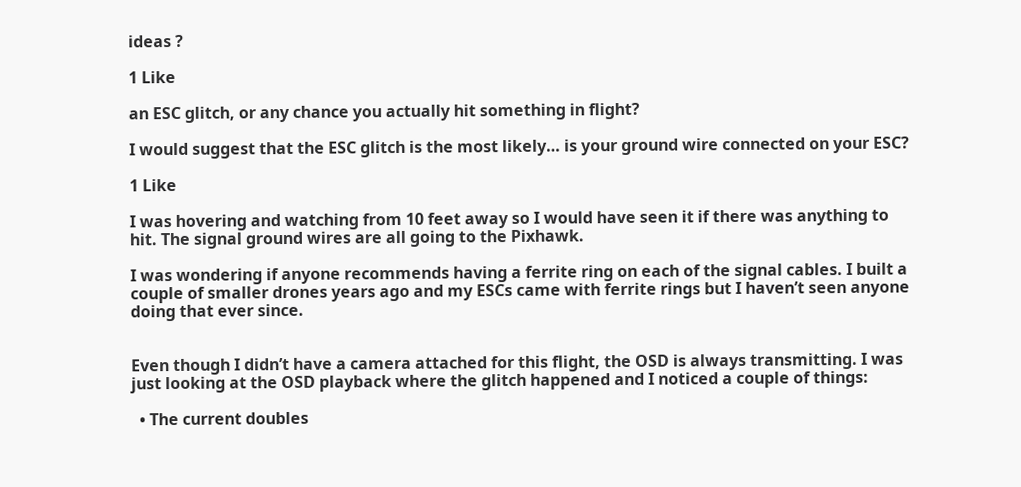ideas ?

1 Like

an ESC glitch, or any chance you actually hit something in flight?

I would suggest that the ESC glitch is the most likely… is your ground wire connected on your ESC?

1 Like

I was hovering and watching from 10 feet away so I would have seen it if there was anything to hit. The signal ground wires are all going to the Pixhawk.

I was wondering if anyone recommends having a ferrite ring on each of the signal cables. I built a couple of smaller drones years ago and my ESCs came with ferrite rings but I haven’t seen anyone doing that ever since.


Even though I didn’t have a camera attached for this flight, the OSD is always transmitting. I was just looking at the OSD playback where the glitch happened and I noticed a couple of things:

  • The current doubles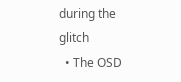during the glitch
  • The OSD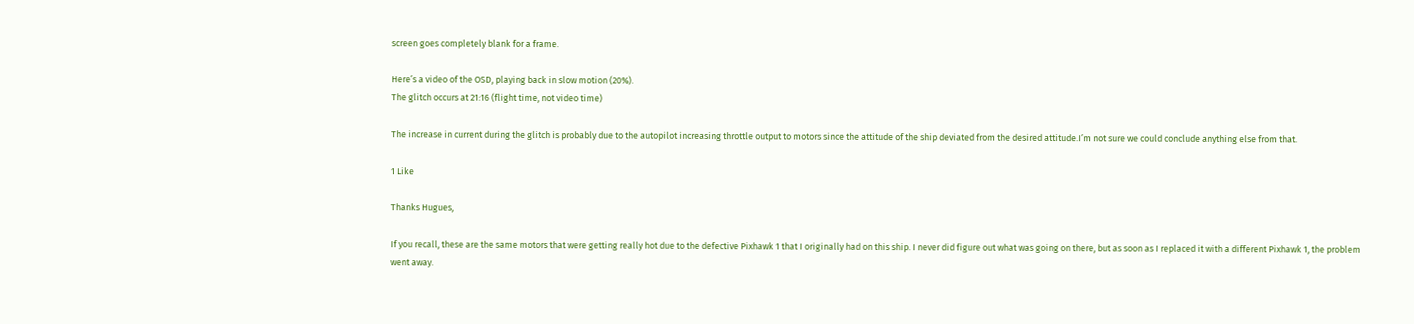screen goes completely blank for a frame.

Here’s a video of the OSD, playing back in slow motion (20%).
The glitch occurs at 21:16 (flight time, not video time)

The increase in current during the glitch is probably due to the autopilot increasing throttle output to motors since the attitude of the ship deviated from the desired attitude.I’m not sure we could conclude anything else from that.

1 Like

Thanks Hugues,

If you recall, these are the same motors that were getting really hot due to the defective Pixhawk 1 that I originally had on this ship. I never did figure out what was going on there, but as soon as I replaced it with a different Pixhawk 1, the problem went away.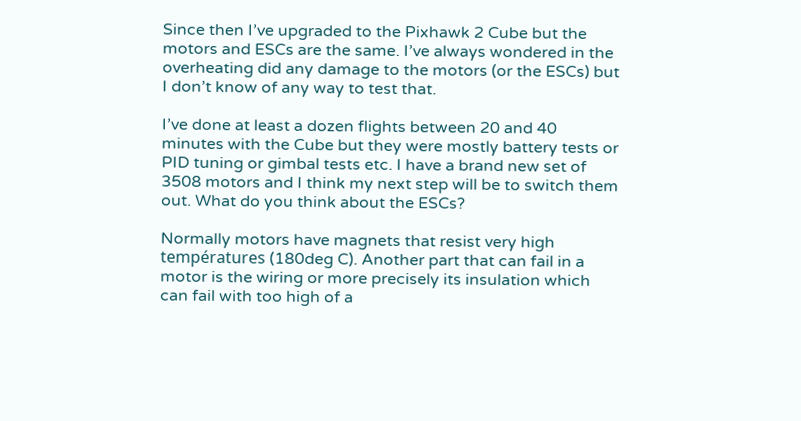Since then I’ve upgraded to the Pixhawk 2 Cube but the motors and ESCs are the same. I’ve always wondered in the overheating did any damage to the motors (or the ESCs) but I don’t know of any way to test that.

I’ve done at least a dozen flights between 20 and 40 minutes with the Cube but they were mostly battery tests or PID tuning or gimbal tests etc. I have a brand new set of 3508 motors and I think my next step will be to switch them out. What do you think about the ESCs?

Normally motors have magnets that resist very high températures (180deg C). Another part that can fail in a motor is the wiring or more precisely its insulation which can fail with too high of a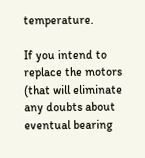temperature.

If you intend to replace the motors (that will eliminate any doubts about eventual bearing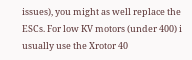issues), you might as well replace the ESCs. For low KV motors (under 400) i usually use the Xrotor 40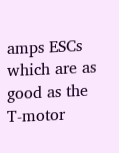amps ESCs which are as good as the T-motor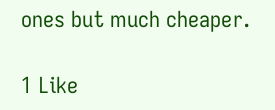ones but much cheaper.

1 Like